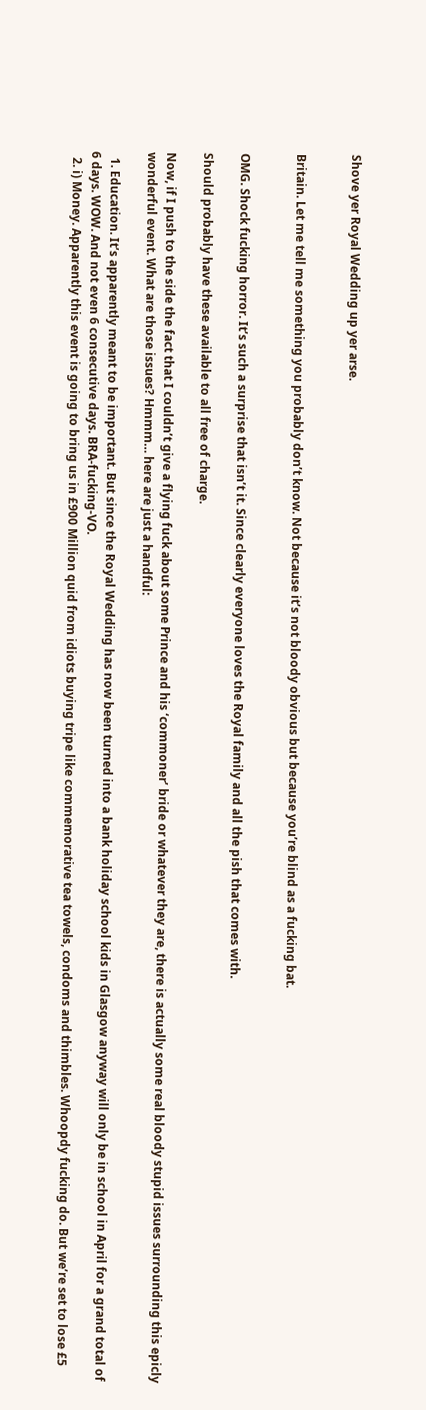Shove yer Royal Wedding up yer arse.


Britain. Let me tell me something you probably don’t know. Not because it’s not bloody obvious but because you’re blind as a fucking bat.


OMG. Shock fucking horror. It’s such a surprise that isn’t it. Since clearly everyone loves the Royal family and all the pish that comes with.

Should probably have these available to all free of charge.

Now, if I push to the side the fact that I couldn’t give a flying fuck about some Prince and his ‘commoner’ bride or whatever they are, there is actually some real bloody stupid issues surrounding this epicly wonderful event. What are those issues? Hmmm… here are just a handful:

  1. Education. It’s apparently meant to be important. But since the Royal Wedding has now been turned into a bank holiday school kids in Glasgow anyway will only be in school in April for a grand total of 6 days. WOW. And not even 6 consecutive days. BRA-fucking-VO.
  2. i) Money. Apparently this event is going to bring us in £900 Million quid from idiots buying tripe like commemorative tea towels, condoms and thimbles. Whoopdy fucking do. But we’re set to lose £5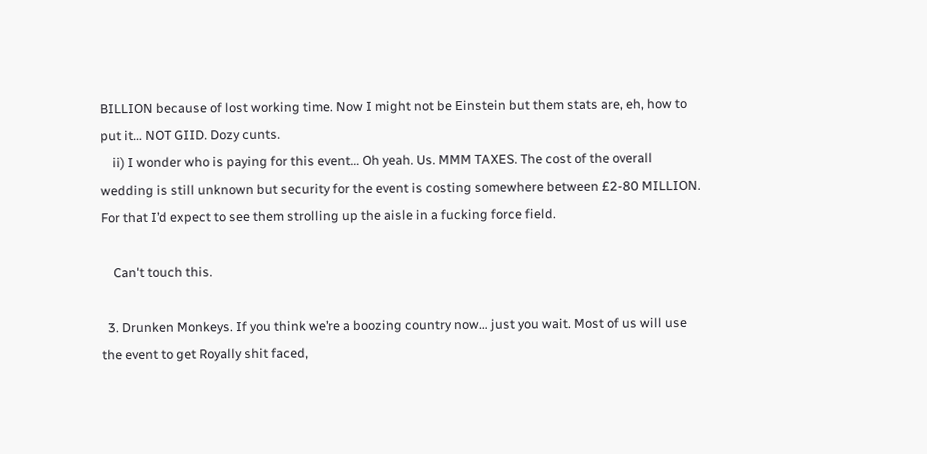BILLION because of lost working time. Now I might not be Einstein but them stats are, eh, how to put it… NOT GIID. Dozy cunts.
    ii) I wonder who is paying for this event… Oh yeah. Us. MMM TAXES. The cost of the overall wedding is still unknown but security for the event is costing somewhere between £2-80 MILLION. For that I’d expect to see them strolling up the aisle in a fucking force field.

    Can't touch this.

  3. Drunken Monkeys. If you think we’re a boozing country now… just you wait. Most of us will use the event to get Royally shit faced,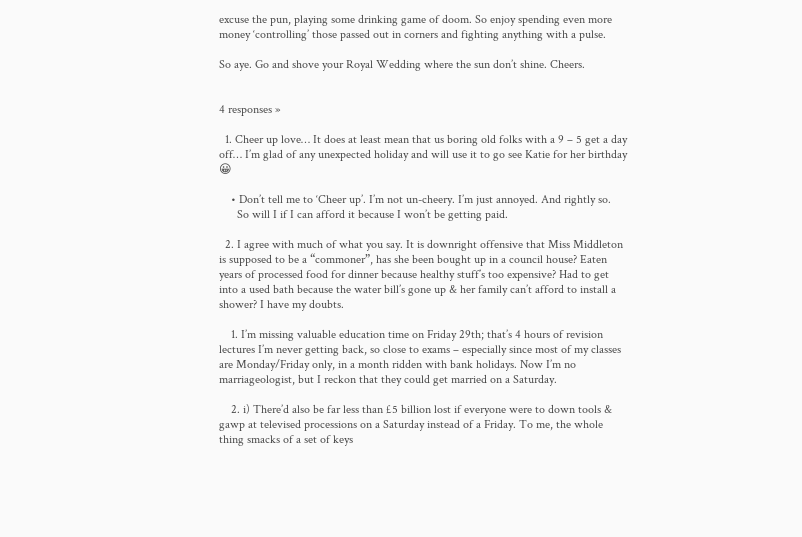excuse the pun, playing some drinking game of doom. So enjoy spending even more money ‘controlling’ those passed out in corners and fighting anything with a pulse.

So aye. Go and shove your Royal Wedding where the sun don’t shine. Cheers.


4 responses »

  1. Cheer up love… It does at least mean that us boring old folks with a 9 – 5 get a day off… I’m glad of any unexpected holiday and will use it to go see Katie for her birthday 😀

    • Don’t tell me to ‘Cheer up’. I’m not un-cheery. I’m just annoyed. And rightly so.
      So will I if I can afford it because I won’t be getting paid.

  2. I agree with much of what you say. It is downright offensive that Miss Middleton is supposed to be a “commoner”, has she been bought up in a council house? Eaten years of processed food for dinner because healthy stuff’s too expensive? Had to get into a used bath because the water bill’s gone up & her family can’t afford to install a shower? I have my doubts.

    1. I’m missing valuable education time on Friday 29th; that’s 4 hours of revision lectures I’m never getting back, so close to exams – especially since most of my classes are Monday/Friday only, in a month ridden with bank holidays. Now I’m no marriageologist, but I reckon that they could get married on a Saturday.

    2. i) There’d also be far less than £5 billion lost if everyone were to down tools & gawp at televised processions on a Saturday instead of a Friday. To me, the whole thing smacks of a set of keys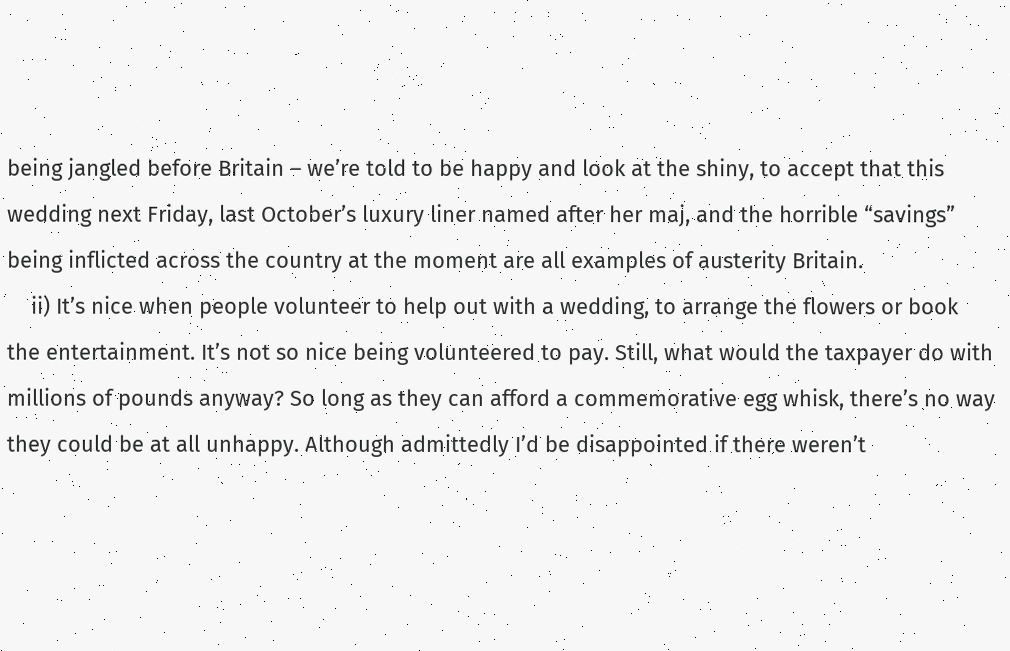being jangled before Britain – we’re told to be happy and look at the shiny, to accept that this wedding next Friday, last October’s luxury liner named after her maj, and the horrible “savings” being inflicted across the country at the moment are all examples of austerity Britain.
    ii) It’s nice when people volunteer to help out with a wedding, to arrange the flowers or book the entertainment. It’s not so nice being volunteered to pay. Still, what would the taxpayer do with millions of pounds anyway? So long as they can afford a commemorative egg whisk, there’s no way they could be at all unhappy. Although admittedly I’d be disappointed if there weren’t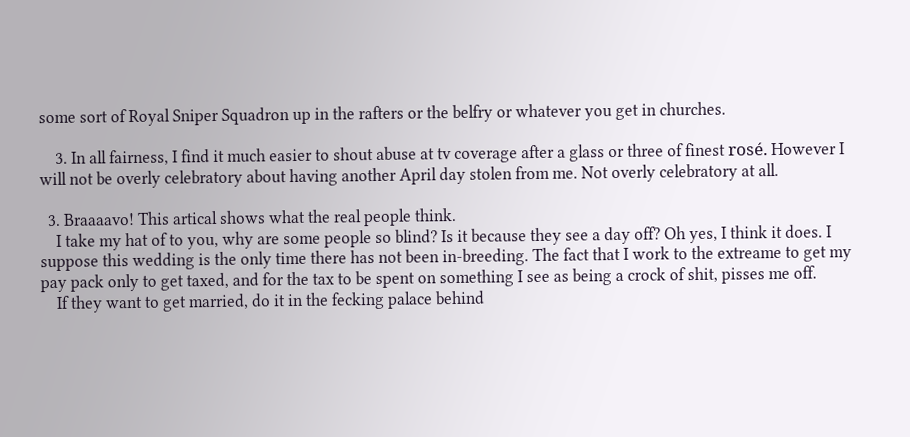some sort of Royal Sniper Squadron up in the rafters or the belfry or whatever you get in churches.

    3. In all fairness, I find it much easier to shout abuse at tv coverage after a glass or three of finest rosé. However I will not be overly celebratory about having another April day stolen from me. Not overly celebratory at all.

  3. Braaaavo! This artical shows what the real people think.
    I take my hat of to you, why are some people so blind? Is it because they see a day off? Oh yes, I think it does. I suppose this wedding is the only time there has not been in-breeding. The fact that I work to the extreame to get my pay pack only to get taxed, and for the tax to be spent on something I see as being a crock of shit, pisses me off.
    If they want to get married, do it in the fecking palace behind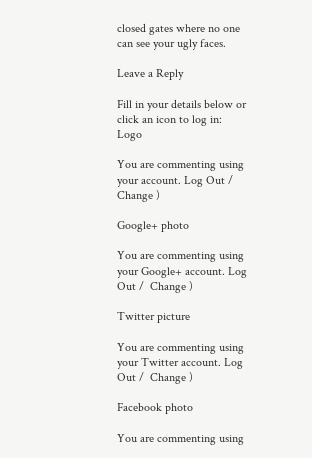closed gates where no one can see your ugly faces.

Leave a Reply

Fill in your details below or click an icon to log in: Logo

You are commenting using your account. Log Out /  Change )

Google+ photo

You are commenting using your Google+ account. Log Out /  Change )

Twitter picture

You are commenting using your Twitter account. Log Out /  Change )

Facebook photo

You are commenting using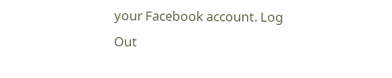your Facebook account. Log Out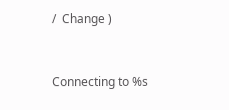/  Change )


Connecting to %s